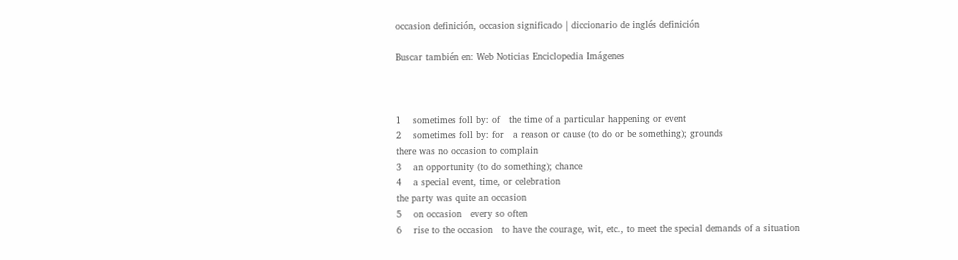occasion definición, occasion significado | diccionario de inglés definición

Buscar también en: Web Noticias Enciclopedia Imágenes



1    sometimes foll by: of   the time of a particular happening or event
2    sometimes foll by: for   a reason or cause (to do or be something); grounds
there was no occasion to complain
3    an opportunity (to do something); chance
4    a special event, time, or celebration
the party was quite an occasion
5    on occasion   every so often
6    rise to the occasion   to have the courage, wit, etc., to meet the special demands of a situation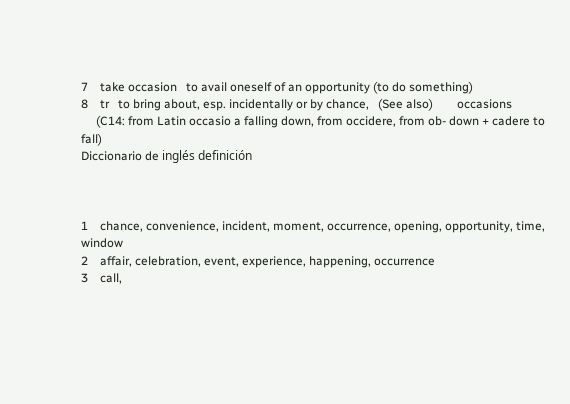7    take occasion   to avail oneself of an opportunity (to do something)
8    tr   to bring about, esp. incidentally or by chance,   (See also)        occasions
     (C14: from Latin occasio a falling down, from occidere, from ob- down + cadere to fall)
Diccionario de inglés definición



1    chance, convenience, incident, moment, occurrence, opening, opportunity, time, window
2    affair, celebration, event, experience, happening, occurrence
3    call,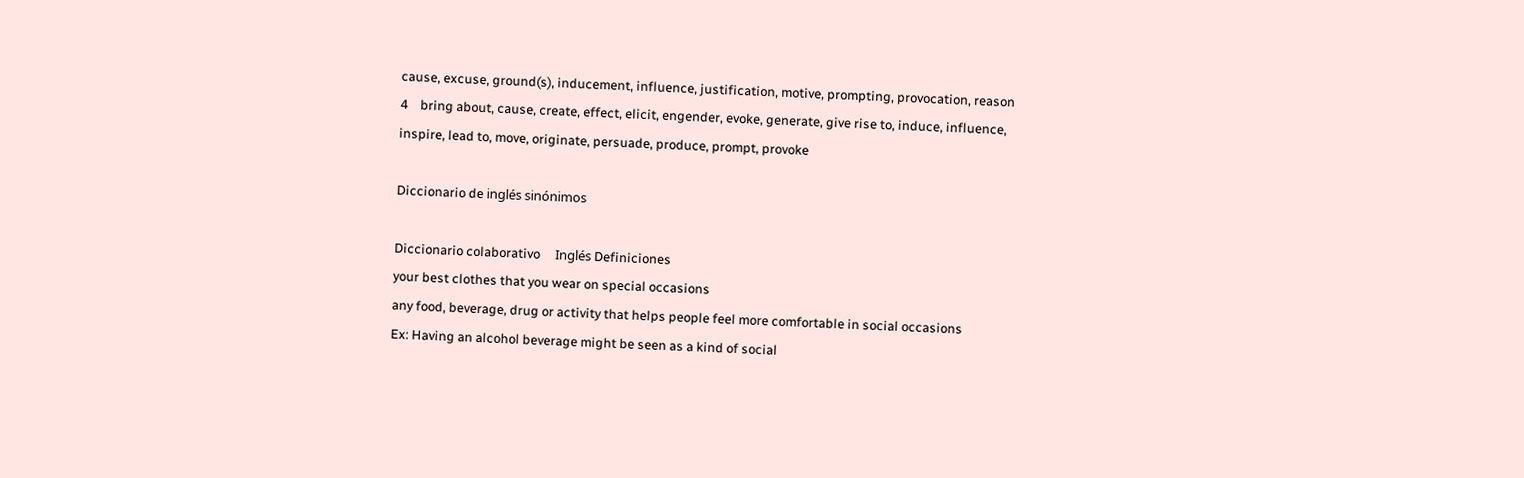cause, excuse, ground(s), inducement, influence, justification, motive, prompting, provocation, reason
4    bring about, cause, create, effect, elicit, engender, evoke, generate, give rise to, induce, influence, inspire, lead to, move, originate, persuade, produce, prompt, provoke

Diccionario de inglés sinónimos

Diccionario colaborativo     Inglés Definiciones
your best clothes that you wear on special occasions
any food, beverage, drug or activity that helps people feel more comfortable in social occasions
Ex: Having an alcohol beverage might be seen as a kind of social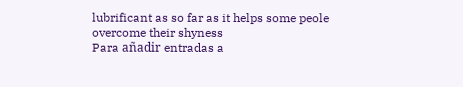lubrificant as so far as it helps some peole overcome their shyness
Para añadir entradas a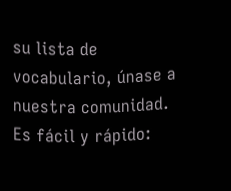su lista de vocabulario, únase a nuestra comunidad. Es fácil y rápido: